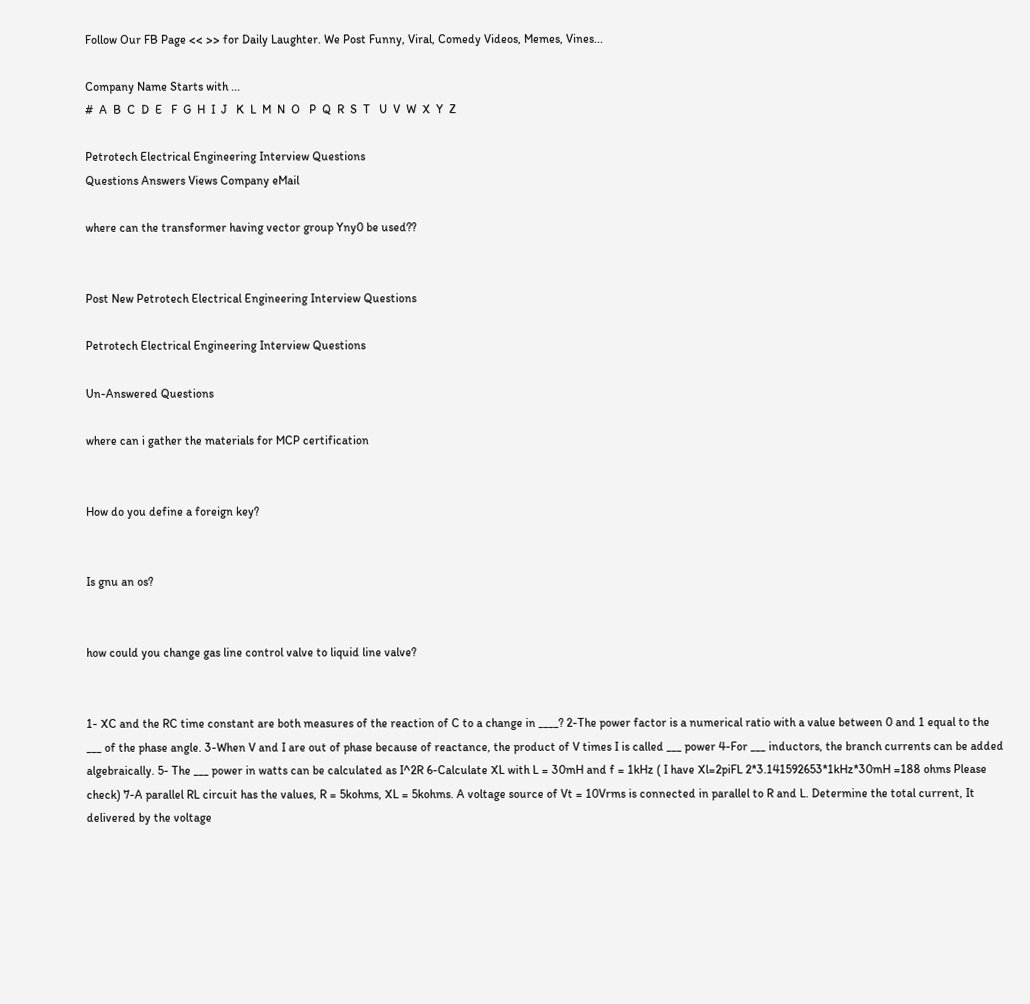Follow Our FB Page << >> for Daily Laughter. We Post Funny, Viral, Comedy Videos, Memes, Vines...

Company Name Starts with ...
#  A  B  C  D  E   F  G  H  I  J   K  L  M  N  O   P  Q  R  S  T   U  V  W  X  Y  Z

Petrotech Electrical Engineering Interview Questions
Questions Answers Views Company eMail

where can the transformer having vector group Yny0 be used??


Post New Petrotech Electrical Engineering Interview Questions

Petrotech Electrical Engineering Interview Questions

Un-Answered Questions

where can i gather the materials for MCP certification


How do you define a foreign key?


Is gnu an os?


how could you change gas line control valve to liquid line valve?


1- XC and the RC time constant are both measures of the reaction of C to a change in ____? 2-The power factor is a numerical ratio with a value between 0 and 1 equal to the ___ of the phase angle. 3-When V and I are out of phase because of reactance, the product of V times I is called ___ power 4-For ___ inductors, the branch currents can be added algebraically. 5- The ___ power in watts can be calculated as I^2R 6-Calculate XL with L = 30mH and f = 1kHz ( I have Xl=2piFL 2*3.141592653*1kHz*30mH =188 ohms Please check) 7-A parallel RL circuit has the values, R = 5kohms, XL = 5kohms. A voltage source of Vt = 10Vrms is connected in parallel to R and L. Determine the total current, It delivered by the voltage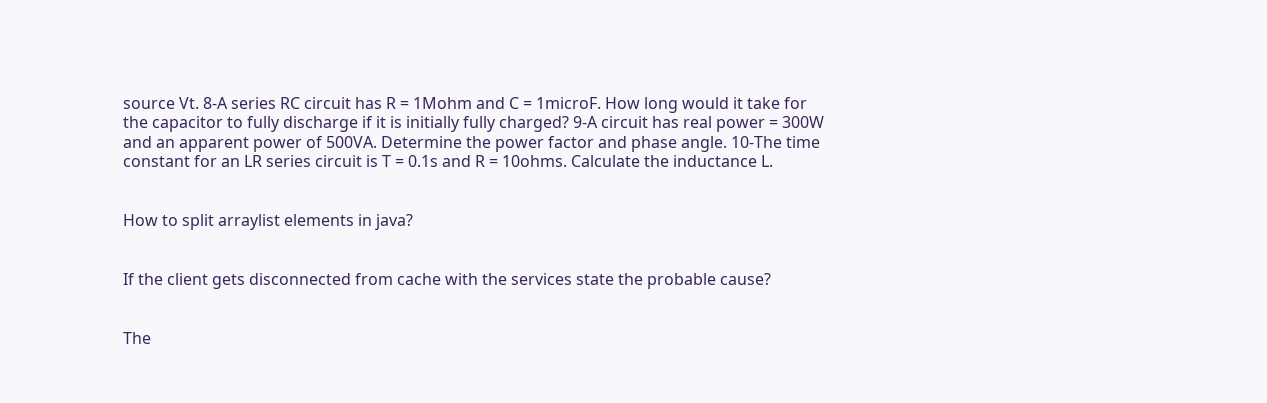source Vt. 8-A series RC circuit has R = 1Mohm and C = 1microF. How long would it take for the capacitor to fully discharge if it is initially fully charged? 9-A circuit has real power = 300W and an apparent power of 500VA. Determine the power factor and phase angle. 10-The time constant for an LR series circuit is T = 0.1s and R = 10ohms. Calculate the inductance L.


How to split arraylist elements in java?


If the client gets disconnected from cache with the services state the probable cause?


The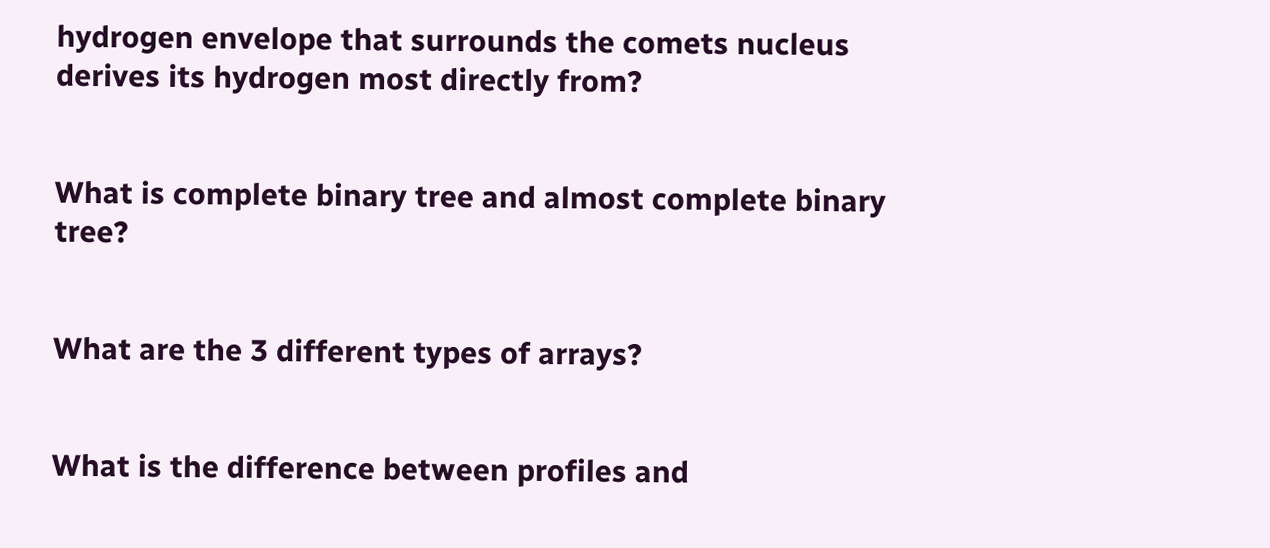hydrogen envelope that surrounds the comets nucleus derives its hydrogen most directly from?


What is complete binary tree and almost complete binary tree?


What are the 3 different types of arrays?


What is the difference between profiles and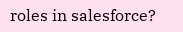roles in salesforce?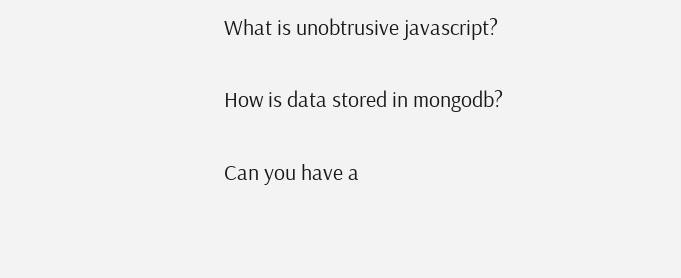What is unobtrusive javascript?


How is data stored in mongodb?


Can you have a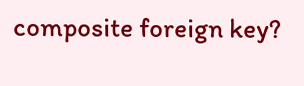composite foreign key?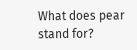What does pear stand for?